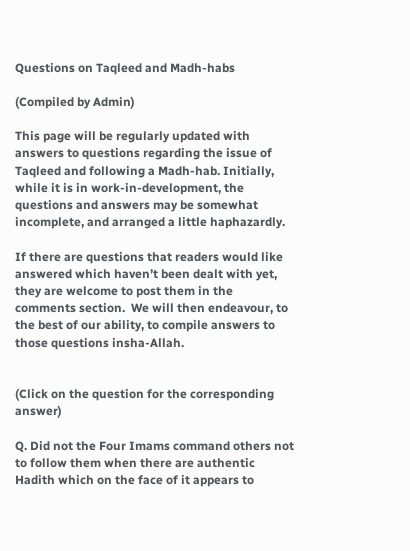Questions on Taqleed and Madh-habs

(Compiled by Admin)

This page will be regularly updated with answers to questions regarding the issue of Taqleed and following a Madh-hab. Initially, while it is in work-in-development, the questions and answers may be somewhat incomplete, and arranged a little haphazardly.

If there are questions that readers would like answered which haven’t been dealt with yet, they are welcome to post them in the comments section.  We will then endeavour, to the best of our ability, to compile answers to those questions insha-Allah.


(Click on the question for the corresponding answer)

Q. Did not the Four Imams command others not to follow them when there are authentic Hadith which on the face of it appears to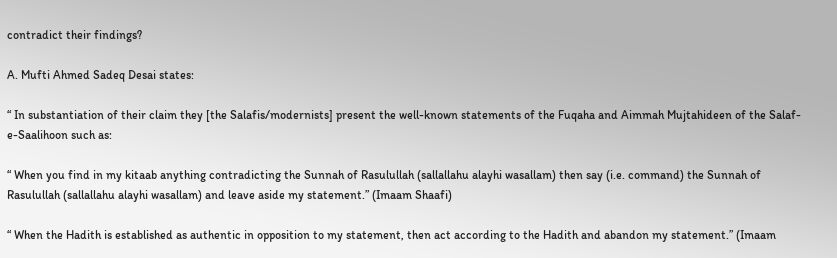contradict their findings?

A. Mufti Ahmed Sadeq Desai states:

“ In substantiation of their claim they [the Salafis/modernists] present the well-known statements of the Fuqaha and Aimmah Mujtahideen of the Salaf-e-Saalihoon such as:

“ When you find in my kitaab anything contradicting the Sunnah of Rasulullah (sallallahu alayhi wasallam) then say (i.e. command) the Sunnah of Rasulullah (sallallahu alayhi wasallam) and leave aside my statement.” (Imaam Shaafi)

“ When the Hadith is established as authentic in opposition to my statement, then act according to the Hadith and abandon my statement.” (Imaam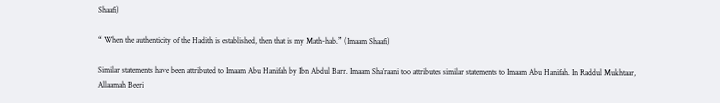Shaafi)

“ When the authenticity of the Hadith is established, then that is my Math-hab.” (Imaam Shaafi)

Similar statements have been attributed to Imaam Abu Hanifah by Ibn Abdul Barr. Imaam Sha’raani too attributes similar statements to Imaam Abu Hanifah. In Raddul Mukhtaar, Allaamah Beeri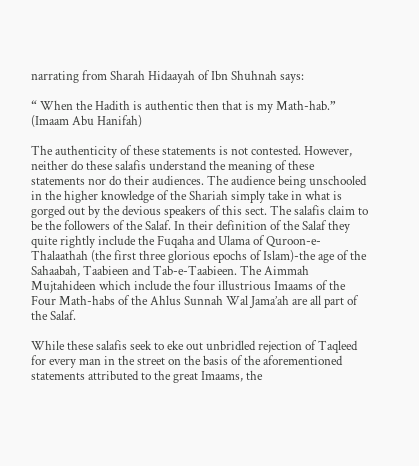narrating from Sharah Hidaayah of Ibn Shuhnah says:

“ When the Hadith is authentic then that is my Math-hab.” (Imaam Abu Hanifah)

The authenticity of these statements is not contested. However, neither do these salafis understand the meaning of these statements nor do their audiences. The audience being unschooled in the higher knowledge of the Shariah simply take in what is gorged out by the devious speakers of this sect. The salafis claim to be the followers of the Salaf. In their definition of the Salaf they quite rightly include the Fuqaha and Ulama of Quroon-e-Thalaathah (the first three glorious epochs of Islam)-the age of the Sahaabah, Taabieen and Tab-e-Taabieen. The Aimmah Mujtahideen which include the four illustrious Imaams of the Four Math-habs of the Ahlus Sunnah Wal Jama’ah are all part of the Salaf.

While these salafis seek to eke out unbridled rejection of Taqleed for every man in the street on the basis of the aforementioned statements attributed to the great Imaams, the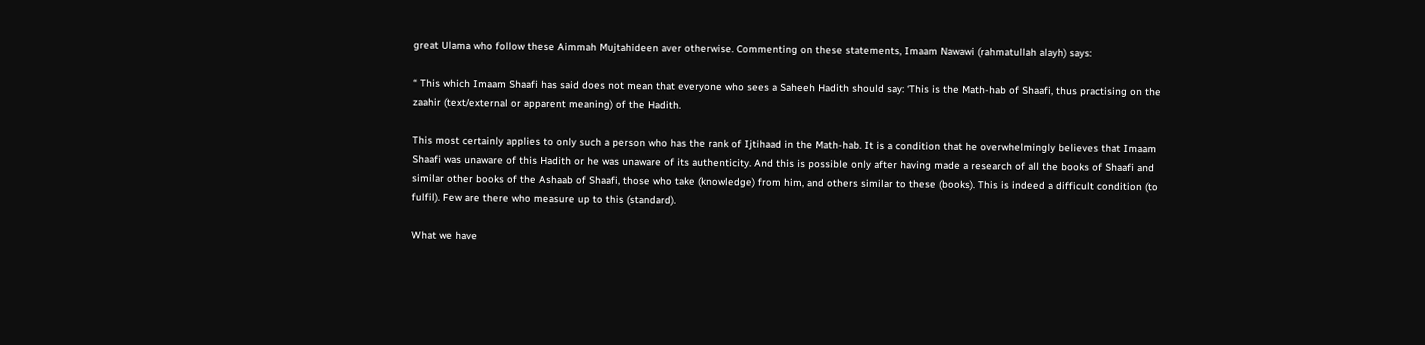great Ulama who follow these Aimmah Mujtahideen aver otherwise. Commenting on these statements, Imaam Nawawi (rahmatullah alayh) says:

“ This which Imaam Shaafi has said does not mean that everyone who sees a Saheeh Hadith should say: ‘This is the Math-hab of Shaafi, thus practising on the zaahir (text/external or apparent meaning) of the Hadith.

This most certainly applies to only such a person who has the rank of Ijtihaad in the Math-hab. It is a condition that he overwhelmingly believes that Imaam Shaafi was unaware of this Hadith or he was unaware of its authenticity. And this is possible only after having made a research of all the books of Shaafi and similar other books of the Ashaab of Shaafi, those who take (knowledge) from him, and others similar to these (books). This is indeed a difficult condition (to fulfil). Few are there who measure up to this (standard).

What we have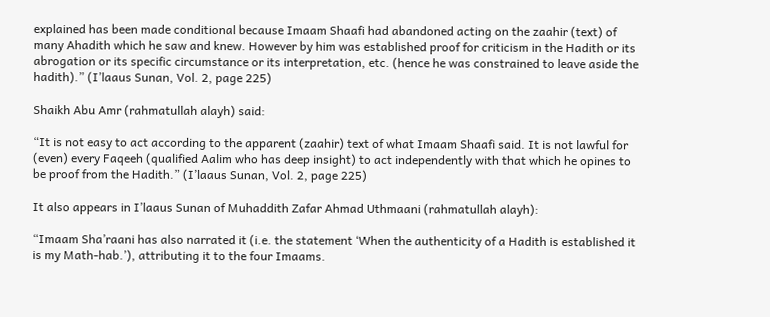explained has been made conditional because Imaam Shaafi had abandoned acting on the zaahir (text) of many Ahadith which he saw and knew. However by him was established proof for criticism in the Hadith or its abrogation or its specific circumstance or its interpretation, etc. (hence he was constrained to leave aside the hadith).” (I’laaus Sunan, Vol. 2, page 225)

Shaikh Abu Amr (rahmatullah alayh) said:

“It is not easy to act according to the apparent (zaahir) text of what Imaam Shaafi said. It is not lawful for (even) every Faqeeh (qualified Aalim who has deep insight) to act independently with that which he opines to be proof from the Hadith.” (I’laaus Sunan, Vol. 2, page 225)

It also appears in I’laaus Sunan of Muhaddith Zafar Ahmad Uthmaani (rahmatullah alayh):

“Imaam Sha’raani has also narrated it (i.e. the statement ‘When the authenticity of a Hadith is established it is my Math-hab.’), attributing it to the four Imaams.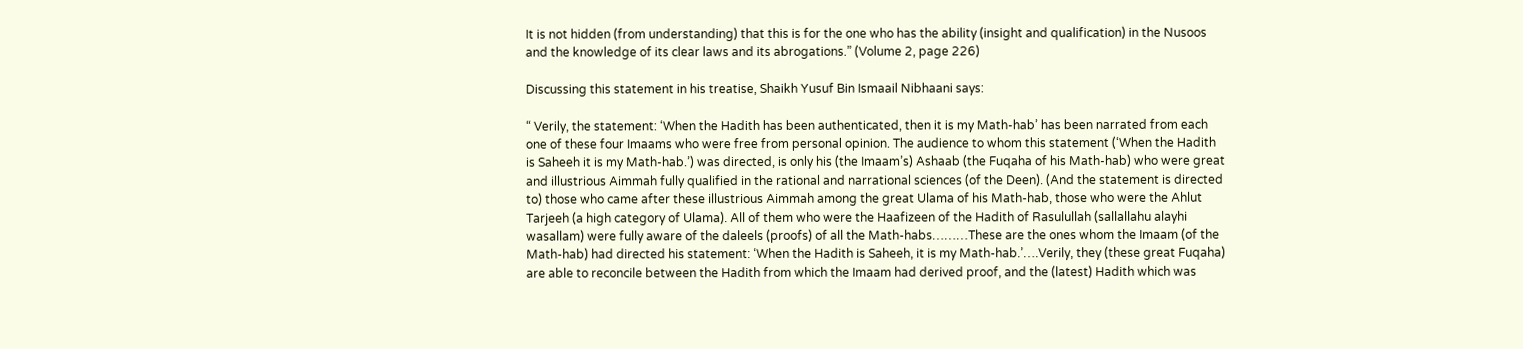It is not hidden (from understanding) that this is for the one who has the ability (insight and qualification) in the Nusoos and the knowledge of its clear laws and its abrogations.” (Volume 2, page 226)

Discussing this statement in his treatise, Shaikh Yusuf Bin Ismaail Nibhaani says:

“ Verily, the statement: ‘When the Hadith has been authenticated, then it is my Math-hab’ has been narrated from each one of these four Imaams who were free from personal opinion. The audience to whom this statement (‘When the Hadith is Saheeh it is my Math-hab.’) was directed, is only his (the Imaam’s) Ashaab (the Fuqaha of his Math-hab) who were great and illustrious Aimmah fully qualified in the rational and narrational sciences (of the Deen). (And the statement is directed to) those who came after these illustrious Aimmah among the great Ulama of his Math-hab, those who were the Ahlut Tarjeeh (a high category of Ulama). All of them who were the Haafizeen of the Hadith of Rasulullah (sallallahu alayhi wasallam) were fully aware of the daleels (proofs) of all the Math-habs………These are the ones whom the Imaam (of the Math-hab) had directed his statement: ‘When the Hadith is Saheeh, it is my Math-hab.’….Verily, they (these great Fuqaha) are able to reconcile between the Hadith from which the Imaam had derived proof, and the (latest) Hadith which was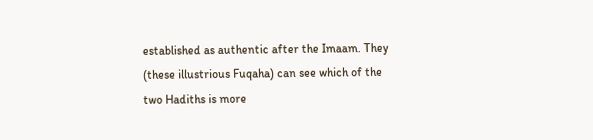established as authentic after the Imaam. They (these illustrious Fuqaha) can see which of the two Hadiths is more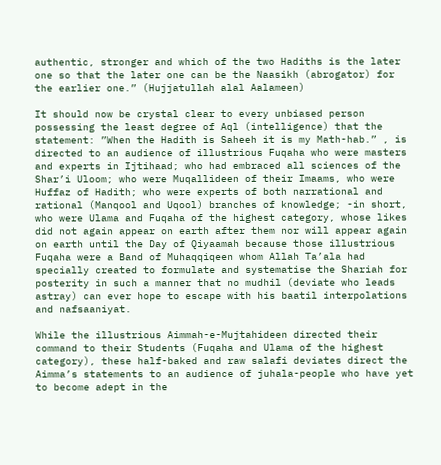authentic, stronger and which of the two Hadiths is the later one so that the later one can be the Naasikh (abrogator) for the earlier one.” (Hujjatullah alal Aalameen)

It should now be crystal clear to every unbiased person possessing the least degree of Aql (intelligence) that the statement: ”When the Hadith is Saheeh it is my Math-hab.” , is directed to an audience of illustrious Fuqaha who were masters and experts in Ijtihaad; who had embraced all sciences of the Shar’i Uloom; who were Muqallideen of their Imaams, who were Huffaz of Hadith; who were experts of both narrational and rational (Manqool and Uqool) branches of knowledge; -in short, who were Ulama and Fuqaha of the highest category, whose likes did not again appear on earth after them nor will appear again on earth until the Day of Qiyaamah because those illustrious Fuqaha were a Band of Muhaqqiqeen whom Allah Ta’ala had specially created to formulate and systematise the Shariah for posterity in such a manner that no mudhil (deviate who leads astray) can ever hope to escape with his baatil interpolations and nafsaaniyat.

While the illustrious Aimmah-e-Mujtahideen directed their command to their Students (Fuqaha and Ulama of the highest category), these half-baked and raw salafi deviates direct the Aimma’s statements to an audience of juhala-people who have yet to become adept in the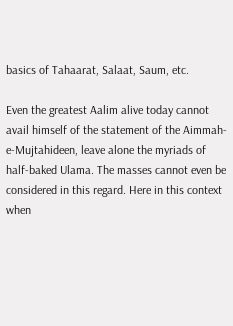basics of Tahaarat, Salaat, Saum, etc.

Even the greatest Aalim alive today cannot avail himself of the statement of the Aimmah-e-Mujtahideen, leave alone the myriads of half-baked Ulama. The masses cannot even be considered in this regard. Here in this context when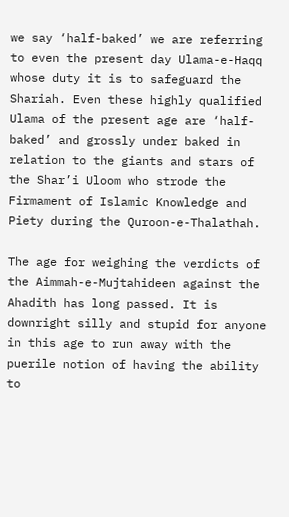we say ‘half-baked’ we are referring to even the present day Ulama-e-Haqq whose duty it is to safeguard the Shariah. Even these highly qualified Ulama of the present age are ‘half-baked’ and grossly under baked in relation to the giants and stars of the Shar’i Uloom who strode the Firmament of Islamic Knowledge and Piety during the Quroon-e-Thalathah.

The age for weighing the verdicts of the Aimmah-e-Mujtahideen against the Ahadith has long passed. It is downright silly and stupid for anyone in this age to run away with the puerile notion of having the ability to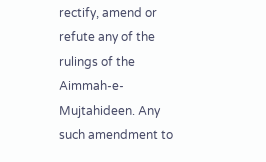rectify, amend or refute any of the rulings of the Aimmah-e-Mujtahideen. Any such amendment to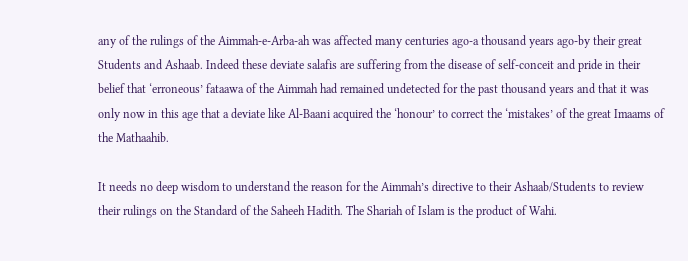any of the rulings of the Aimmah-e-Arba-ah was affected many centuries ago-a thousand years ago-by their great Students and Ashaab. Indeed these deviate salafis are suffering from the disease of self-conceit and pride in their belief that ‘erroneous’ fataawa of the Aimmah had remained undetected for the past thousand years and that it was only now in this age that a deviate like Al-Baani acquired the ‘honour’ to correct the ‘mistakes’ of the great Imaams of the Mathaahib.

It needs no deep wisdom to understand the reason for the Aimmah’s directive to their Ashaab/Students to review their rulings on the Standard of the Saheeh Hadith. The Shariah of Islam is the product of Wahi.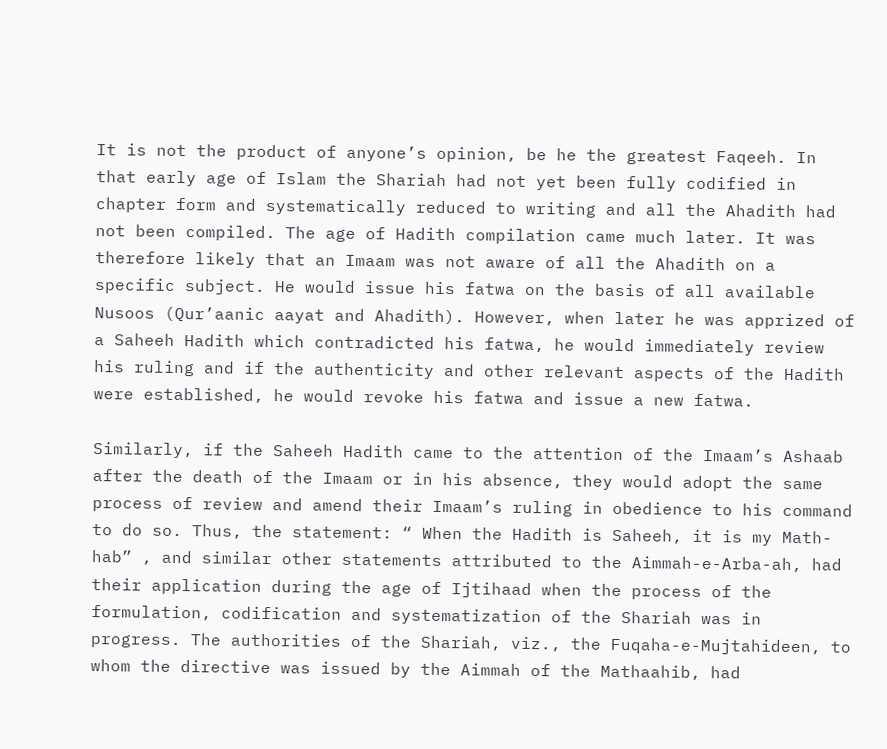It is not the product of anyone’s opinion, be he the greatest Faqeeh. In that early age of Islam the Shariah had not yet been fully codified in chapter form and systematically reduced to writing and all the Ahadith had not been compiled. The age of Hadith compilation came much later. It was therefore likely that an Imaam was not aware of all the Ahadith on a specific subject. He would issue his fatwa on the basis of all available Nusoos (Qur’aanic aayat and Ahadith). However, when later he was apprized of a Saheeh Hadith which contradicted his fatwa, he would immediately review his ruling and if the authenticity and other relevant aspects of the Hadith were established, he would revoke his fatwa and issue a new fatwa.

Similarly, if the Saheeh Hadith came to the attention of the Imaam’s Ashaab after the death of the Imaam or in his absence, they would adopt the same process of review and amend their Imaam’s ruling in obedience to his command to do so. Thus, the statement: “ When the Hadith is Saheeh, it is my Math-hab” , and similar other statements attributed to the Aimmah-e-Arba-ah, had their application during the age of Ijtihaad when the process of the formulation, codification and systematization of the Shariah was in progress. The authorities of the Shariah, viz., the Fuqaha-e-Mujtahideen, to whom the directive was issued by the Aimmah of the Mathaahib, had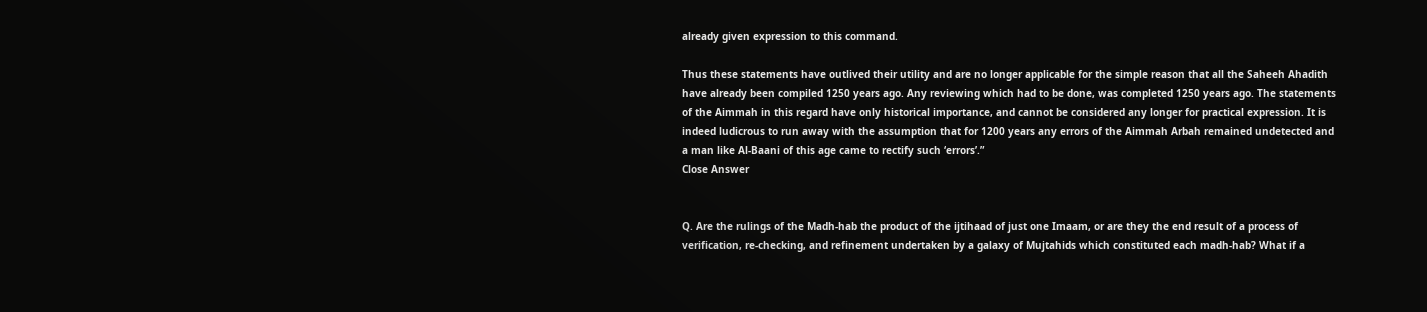already given expression to this command.

Thus these statements have outlived their utility and are no longer applicable for the simple reason that all the Saheeh Ahadith have already been compiled 1250 years ago. Any reviewing which had to be done, was completed 1250 years ago. The statements of the Aimmah in this regard have only historical importance, and cannot be considered any longer for practical expression. It is indeed ludicrous to run away with the assumption that for 1200 years any errors of the Aimmah Arbah remained undetected and a man like Al-Baani of this age came to rectify such ‘errors’.”
Close Answer


Q. Are the rulings of the Madh-hab the product of the ijtihaad of just one Imaam, or are they the end result of a process of verification, re-checking, and refinement undertaken by a galaxy of Mujtahids which constituted each madh-hab? What if a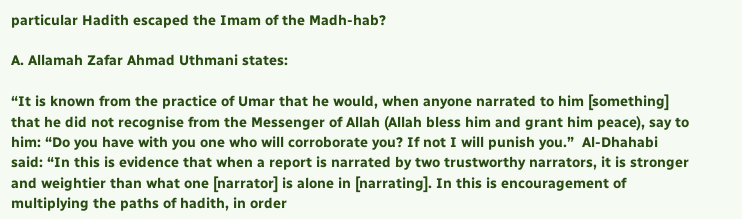particular Hadith escaped the Imam of the Madh-hab?

A. Allamah Zafar Ahmad Uthmani states:

“It is known from the practice of Umar that he would, when anyone narrated to him [something] that he did not recognise from the Messenger of Allah (Allah bless him and grant him peace), say to him: “Do you have with you one who will corroborate you? If not I will punish you.”  Al-Dhahabi said: “In this is evidence that when a report is narrated by two trustworthy narrators, it is stronger and weightier than what one [narrator] is alone in [narrating]. In this is encouragement of multiplying the paths of hadith, in order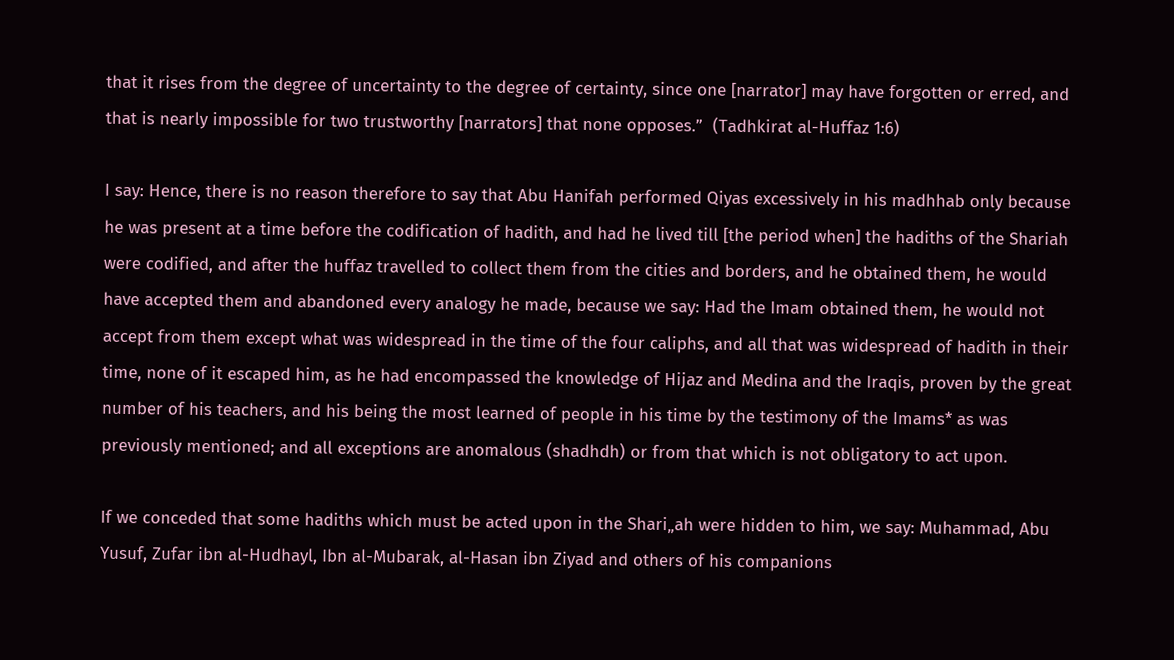that it rises from the degree of uncertainty to the degree of certainty, since one [narrator] may have forgotten or erred, and that is nearly impossible for two trustworthy [narrators] that none opposes.”  (Tadhkirat al-Huffaz 1:6)

I say: Hence, there is no reason therefore to say that Abu Hanifah performed Qiyas excessively in his madhhab only because he was present at a time before the codification of hadith, and had he lived till [the period when] the hadiths of the Shariah were codified, and after the huffaz travelled to collect them from the cities and borders, and he obtained them, he would have accepted them and abandoned every analogy he made, because we say: Had the Imam obtained them, he would not accept from them except what was widespread in the time of the four caliphs, and all that was widespread of hadith in their time, none of it escaped him, as he had encompassed the knowledge of Hijaz and Medina and the Iraqis, proven by the great number of his teachers, and his being the most learned of people in his time by the testimony of the Imams* as was previously mentioned; and all exceptions are anomalous (shadhdh) or from that which is not obligatory to act upon.

If we conceded that some hadiths which must be acted upon in the Shari„ah were hidden to him, we say: Muhammad, Abu Yusuf, Zufar ibn al-Hudhayl, Ibn al-Mubarak, al-Hasan ibn Ziyad and others of his companions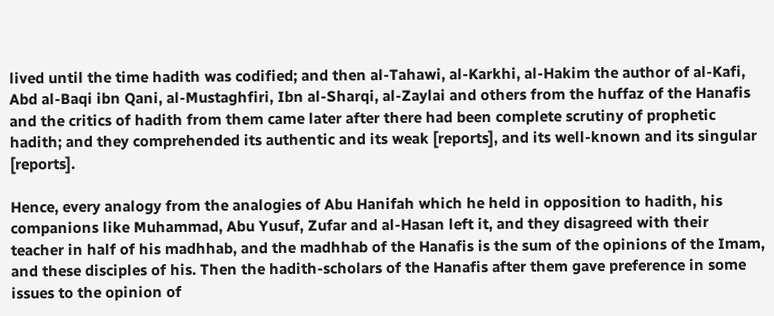lived until the time hadith was codified; and then al-Tahawi, al-Karkhi, al-Hakim the author of al-Kafi, Abd al-Baqi ibn Qani, al-Mustaghfiri, Ibn al-Sharqi, al-Zaylai and others from the huffaz of the Hanafis and the critics of hadith from them came later after there had been complete scrutiny of prophetic hadith; and they comprehended its authentic and its weak [reports], and its well-known and its singular [reports].

Hence, every analogy from the analogies of Abu Hanifah which he held in opposition to hadith, his companions like Muhammad, Abu Yusuf, Zufar and al-Hasan left it, and they disagreed with their teacher in half of his madhhab, and the madhhab of the Hanafis is the sum of the opinions of the Imam, and these disciples of his. Then the hadith-scholars of the Hanafis after them gave preference in some issues to the opinion of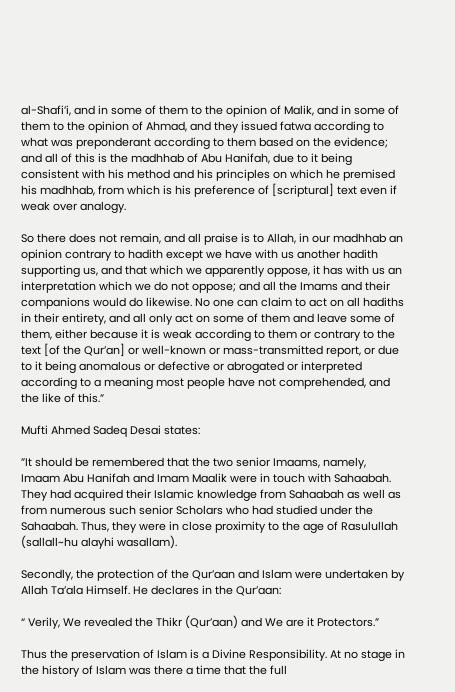al-Shafi’i, and in some of them to the opinion of Malik, and in some of them to the opinion of Ahmad, and they issued fatwa according to what was preponderant according to them based on the evidence; and all of this is the madhhab of Abu Hanifah, due to it being consistent with his method and his principles on which he premised his madhhab, from which is his preference of [scriptural] text even if weak over analogy.

So there does not remain, and all praise is to Allah, in our madhhab an opinion contrary to hadith except we have with us another hadith supporting us, and that which we apparently oppose, it has with us an interpretation which we do not oppose; and all the Imams and their companions would do likewise. No one can claim to act on all hadiths in their entirety, and all only act on some of them and leave some of them, either because it is weak according to them or contrary to the text [of the Qur’an] or well-known or mass-transmitted report, or due to it being anomalous or defective or abrogated or interpreted according to a meaning most people have not comprehended, and the like of this.”

Mufti Ahmed Sadeq Desai states:

”It should be remembered that the two senior Imaams, namely, Imaam Abu Hanifah and Imam Maalik were in touch with Sahaabah. They had acquired their Islamic knowledge from Sahaabah as well as from numerous such senior Scholars who had studied under the Sahaabah. Thus, they were in close proximity to the age of Rasulullah (sallall~hu alayhi wasallam).

Secondly, the protection of the Qur’aan and Islam were undertaken by Allah Ta’ala Himself. He declares in the Qur’aan:

“ Verily, We revealed the Thikr (Qur’aan) and We are it Protectors.”

Thus the preservation of Islam is a Divine Responsibility. At no stage in the history of Islam was there a time that the full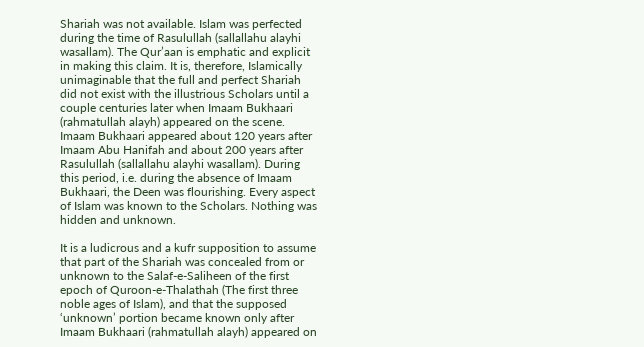Shariah was not available. Islam was perfected during the time of Rasulullah (sallallahu alayhi wasallam). The Qur’aan is emphatic and explicit in making this claim. It is, therefore, Islamically unimaginable that the full and perfect Shariah did not exist with the illustrious Scholars until a couple centuries later when Imaam Bukhaari (rahmatullah alayh) appeared on the scene. Imaam Bukhaari appeared about 120 years after Imaam Abu Hanifah and about 200 years after Rasulullah (sallallahu alayhi wasallam). During this period, i.e. during the absence of Imaam Bukhaari, the Deen was flourishing. Every aspect of Islam was known to the Scholars. Nothing was hidden and unknown.

It is a ludicrous and a kufr supposition to assume that part of the Shariah was concealed from or unknown to the Salaf-e-Saliheen of the first epoch of Quroon-e-Thalathah (The first three noble ages of Islam), and that the supposed ‘unknown’ portion became known only after Imaam Bukhaari (rahmatullah alayh) appeared on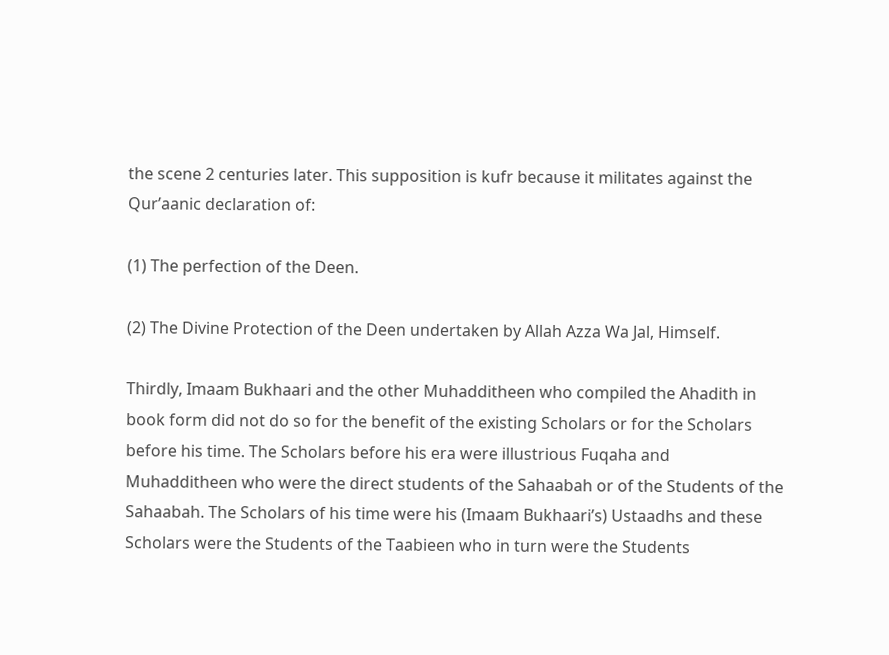the scene 2 centuries later. This supposition is kufr because it militates against the Qur’aanic declaration of:

(1) The perfection of the Deen.

(2) The Divine Protection of the Deen undertaken by Allah Azza Wa Jal, Himself.

Thirdly, Imaam Bukhaari and the other Muhadditheen who compiled the Ahadith in book form did not do so for the benefit of the existing Scholars or for the Scholars before his time. The Scholars before his era were illustrious Fuqaha and Muhadditheen who were the direct students of the Sahaabah or of the Students of the Sahaabah. The Scholars of his time were his (Imaam Bukhaari’s) Ustaadhs and these Scholars were the Students of the Taabieen who in turn were the Students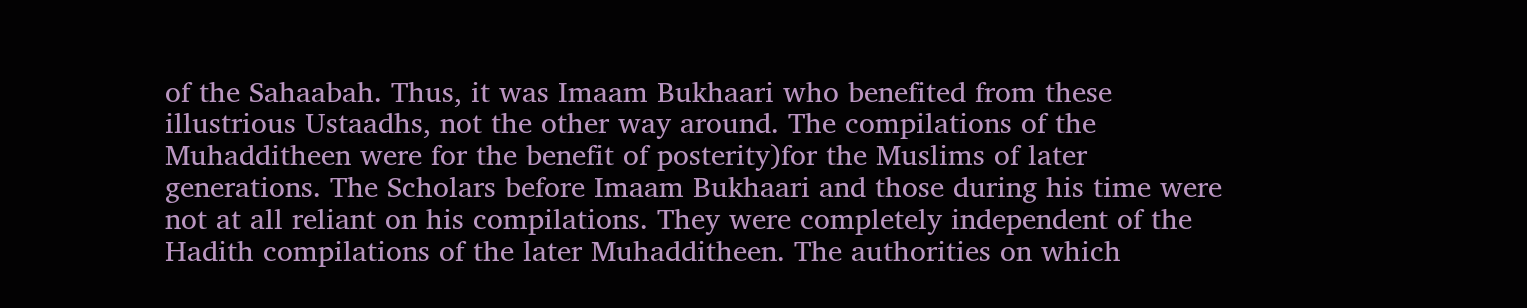of the Sahaabah. Thus, it was Imaam Bukhaari who benefited from these illustrious Ustaadhs, not the other way around. The compilations of the Muhadditheen were for the benefit of posterity)for the Muslims of later generations. The Scholars before Imaam Bukhaari and those during his time were not at all reliant on his compilations. They were completely independent of the Hadith compilations of the later Muhadditheen. The authorities on which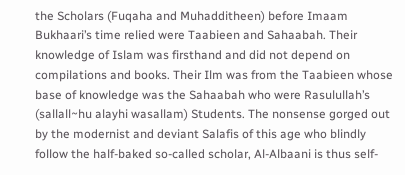the Scholars (Fuqaha and Muhadditheen) before Imaam Bukhaari’s time relied were Taabieen and Sahaabah. Their knowledge of Islam was firsthand and did not depend on compilations and books. Their Ilm was from the Taabieen whose base of knowledge was the Sahaabah who were Rasulullah’s (sallall~hu alayhi wasallam) Students. The nonsense gorged out by the modernist and deviant Salafis of this age who blindly follow the half-baked so-called scholar, Al-Albaani is thus self-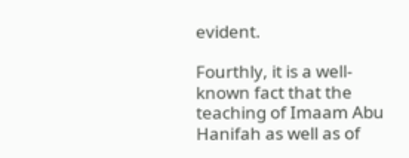evident.

Fourthly, it is a well-known fact that the teaching of Imaam Abu Hanifah as well as of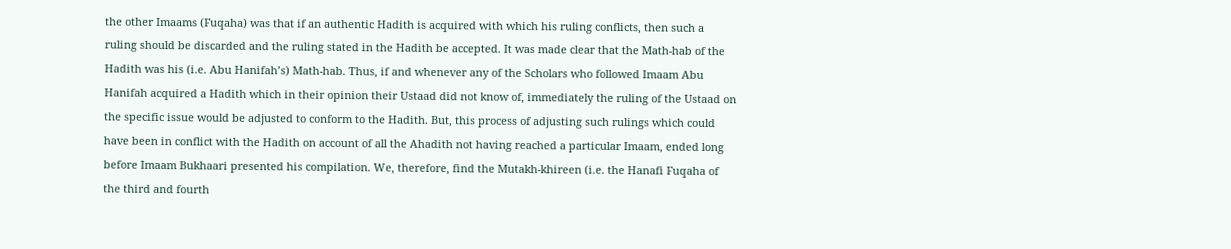the other Imaams (Fuqaha) was that if an authentic Hadith is acquired with which his ruling conflicts, then such a ruling should be discarded and the ruling stated in the Hadith be accepted. It was made clear that the Math-hab of the Hadith was his (i.e. Abu Hanifah’s) Math-hab. Thus, if and whenever any of the Scholars who followed Imaam Abu Hanifah acquired a Hadith which in their opinion their Ustaad did not know of, immediately the ruling of the Ustaad on the specific issue would be adjusted to conform to the Hadith. But, this process of adjusting such rulings which could have been in conflict with the Hadith on account of all the Ahadith not having reached a particular Imaam, ended long before Imaam Bukhaari presented his compilation. We, therefore, find the Mutakh-khireen (i.e. the Hanafi Fuqaha of the third and fourth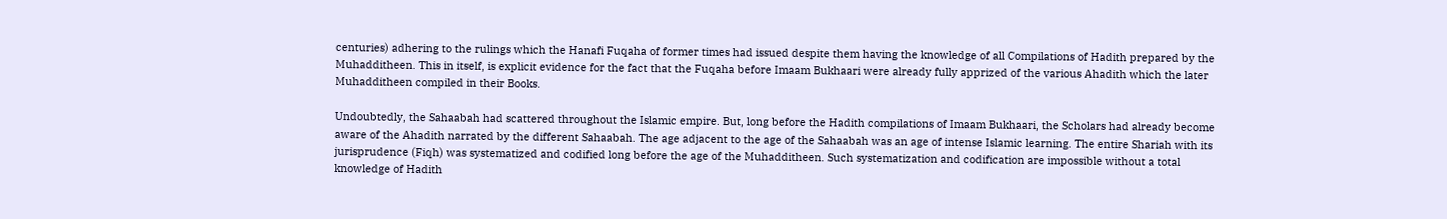centuries) adhering to the rulings which the Hanafi Fuqaha of former times had issued despite them having the knowledge of all Compilations of Hadith prepared by the Muhadditheen. This in itself, is explicit evidence for the fact that the Fuqaha before Imaam Bukhaari were already fully apprized of the various Ahadith which the later Muhadditheen compiled in their Books.

Undoubtedly, the Sahaabah had scattered throughout the Islamic empire. But, long before the Hadith compilations of Imaam Bukhaari, the Scholars had already become aware of the Ahadith narrated by the different Sahaabah. The age adjacent to the age of the Sahaabah was an age of intense Islamic learning. The entire Shariah with its jurisprudence (Fiqh) was systematized and codified long before the age of the Muhadditheen. Such systematization and codification are impossible without a total knowledge of Hadith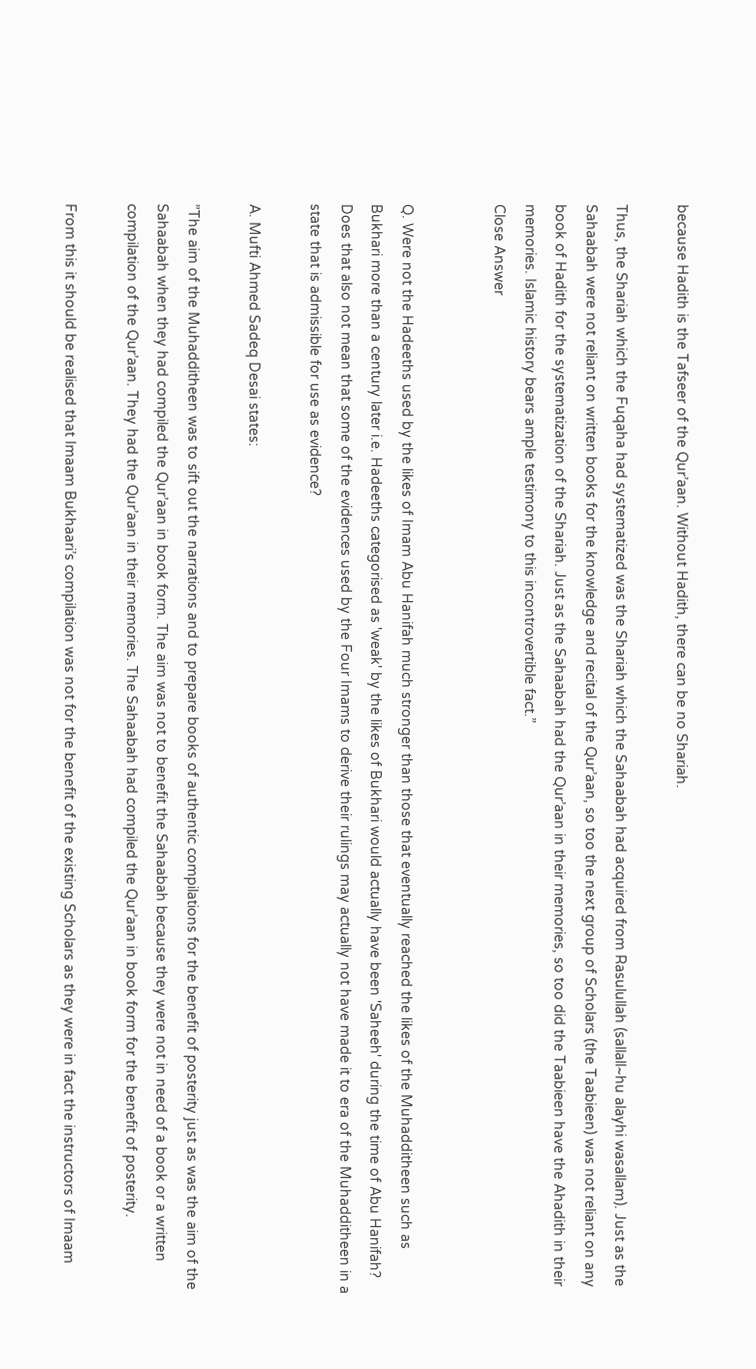because Hadith is the Tafseer of the Qur’aan. Without Hadith, there can be no Shariah.

Thus, the Shariah which the Fuqaha had systematized was the Shariah which the Sahaabah had acquired from Rasulullah (sallall~hu alayhi wasallam). Just as the Sahaabah were not reliant on written books for the knowledge and recital of the Qur’aan, so too the next group of Scholars (the Taabieen) was not reliant on any book of Hadith for the systematization of the Shariah. Just as the Sahaabah had the Qur’aan in their memories, so too did the Taabieen have the Ahadith in their memories. Islamic history bears ample testimony to this incontrovertible fact.”
Close Answer


Q. Were not the Hadeeths used by the likes of Imam Abu Hanifah much stronger than those that eventually reached the likes of the Muhadditheen such as Bukhari more than a century later i.e. Hadeeths categorised as 'weak' by the likes of Bukhari would actually have been 'Saheeh' during the time of Abu Hanifah? Does that also not mean that some of the evidences used by the Four Imams to derive their rulings may actually not have made it to era of the Muhadditheen in a state that is admissible for use as evidence?

A. Mufti Ahmed Sadeq Desai states:

”The aim of the Muhadditheen was to sift out the narrations and to prepare books of authentic compilations for the benefit of posterity just as was the aim of the Sahaabah when they had compiled the Qur’aan in book form. The aim was not to benefit the Sahaabah because they were not in need of a book or a written compilation of the Qur’aan. They had the Qur’aan in their memories. The Sahaabah had compiled the Qur’aan in book form for the benefit of posterity.

From this it should be realised that Imaam Bukhaari’s compilation was not for the benefit of the existing Scholars as they were in fact the instructors of Imaam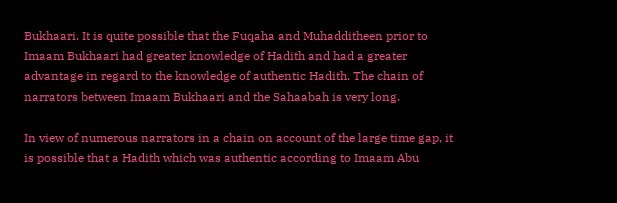Bukhaari. It is quite possible that the Fuqaha and Muhadditheen prior to Imaam Bukhaari had greater knowledge of Hadith and had a greater advantage in regard to the knowledge of authentic Hadith. The chain of narrators between Imaam Bukhaari and the Sahaabah is very long.

In view of numerous narrators in a chain on account of the large time gap, it is possible that a Hadith which was authentic according to Imaam Abu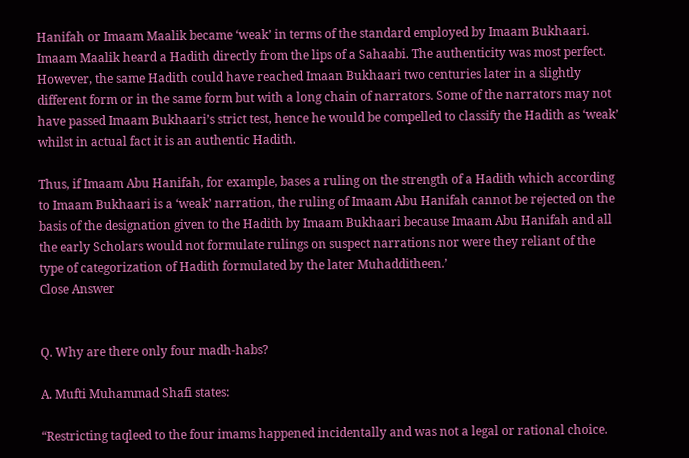Hanifah or Imaam Maalik became ‘weak’ in terms of the standard employed by Imaam Bukhaari. Imaam Maalik heard a Hadith directly from the lips of a Sahaabi. The authenticity was most perfect. However, the same Hadith could have reached Imaan Bukhaari two centuries later in a slightly different form or in the same form but with a long chain of narrators. Some of the narrators may not have passed Imaam Bukhaari’s strict test, hence he would be compelled to classify the Hadith as ‘weak’ whilst in actual fact it is an authentic Hadith.

Thus, if Imaam Abu Hanifah, for example, bases a ruling on the strength of a Hadith which according to Imaam Bukhaari is a ‘weak’ narration, the ruling of Imaam Abu Hanifah cannot be rejected on the basis of the designation given to the Hadith by Imaam Bukhaari because Imaam Abu Hanifah and all the early Scholars would not formulate rulings on suspect narrations nor were they reliant of the type of categorization of Hadith formulated by the later Muhadditheen.’
Close Answer


Q. Why are there only four madh-habs?

A. Mufti Muhammad Shafi states:

“Restricting taqleed to the four imams happened incidentally and was not a legal or rational choice.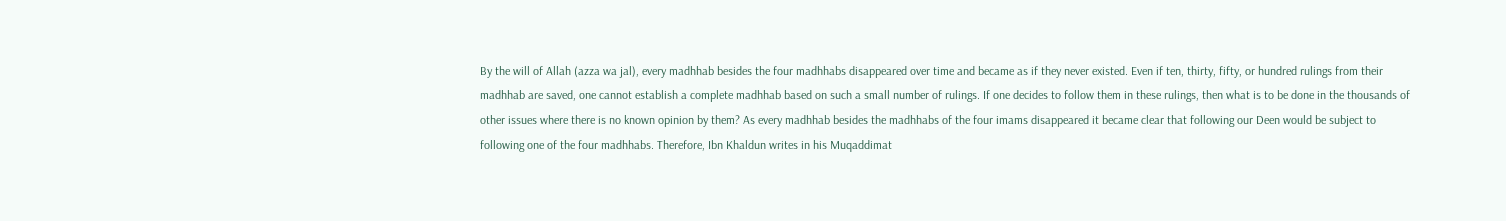By the will of Allah (azza wa jal), every madhhab besides the four madhhabs disappeared over time and became as if they never existed. Even if ten, thirty, fifty, or hundred rulings from their madhhab are saved, one cannot establish a complete madhhab based on such a small number of rulings. If one decides to follow them in these rulings, then what is to be done in the thousands of other issues where there is no known opinion by them? As every madhhab besides the madhhabs of the four imams disappeared it became clear that following our Deen would be subject to following one of the four madhhabs. Therefore, Ibn Khaldun writes in his Muqaddimat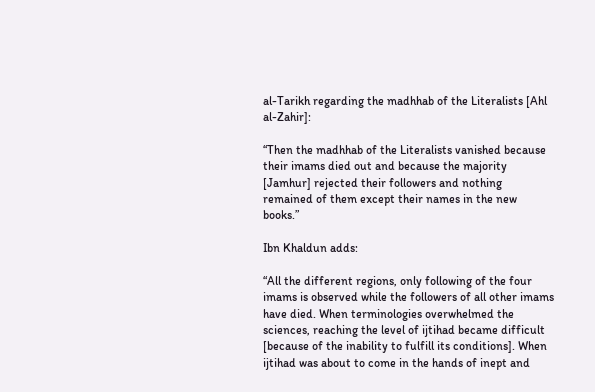al-Tarikh regarding the madhhab of the Literalists [Ahl al-Zahir]:

“Then the madhhab of the Literalists vanished because their imams died out and because the majority [Jamhur] rejected their followers and nothing remained of them except their names in the new books.”

Ibn Khaldun adds:

“All the different regions, only following of the four imams is observed while the followers of all other imams have died. When terminologies overwhelmed the sciences, reaching the level of ijtihad became difficult [because of the inability to fulfill its conditions]. When ijtihad was about to come in the hands of inept and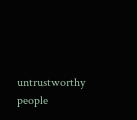untrustworthy people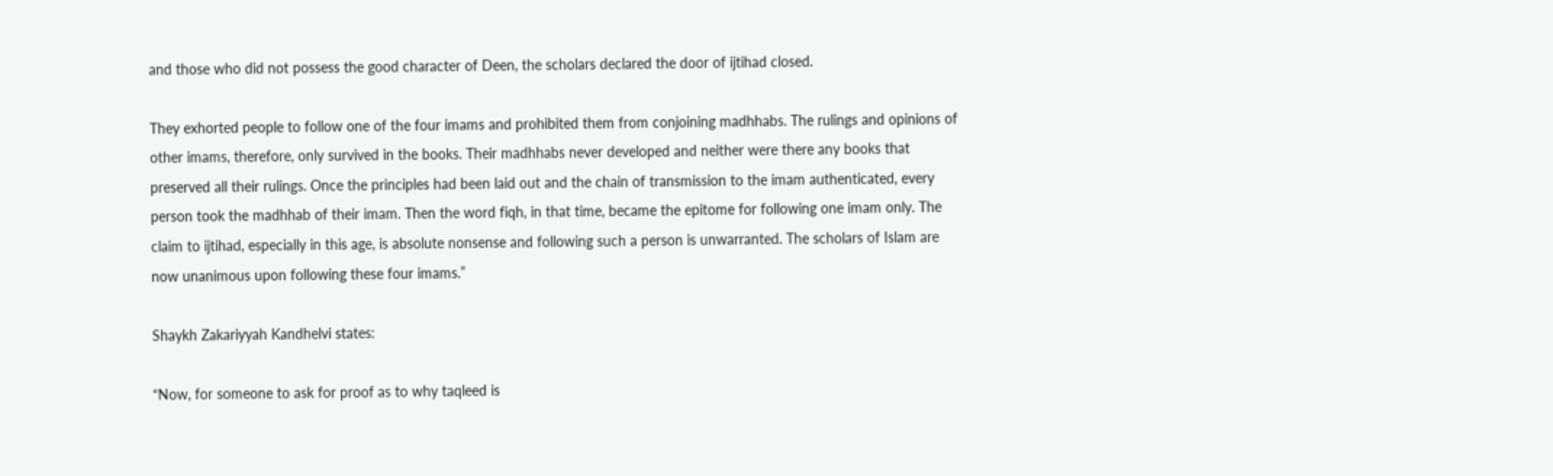and those who did not possess the good character of Deen, the scholars declared the door of ijtihad closed.

They exhorted people to follow one of the four imams and prohibited them from conjoining madhhabs. The rulings and opinions of other imams, therefore, only survived in the books. Their madhhabs never developed and neither were there any books that preserved all their rulings. Once the principles had been laid out and the chain of transmission to the imam authenticated, every person took the madhhab of their imam. Then the word fiqh, in that time, became the epitome for following one imam only. The claim to ijtihad, especially in this age, is absolute nonsense and following such a person is unwarranted. The scholars of Islam are now unanimous upon following these four imams.”

Shaykh Zakariyyah Kandhelvi states:

“Now, for someone to ask for proof as to why taqleed is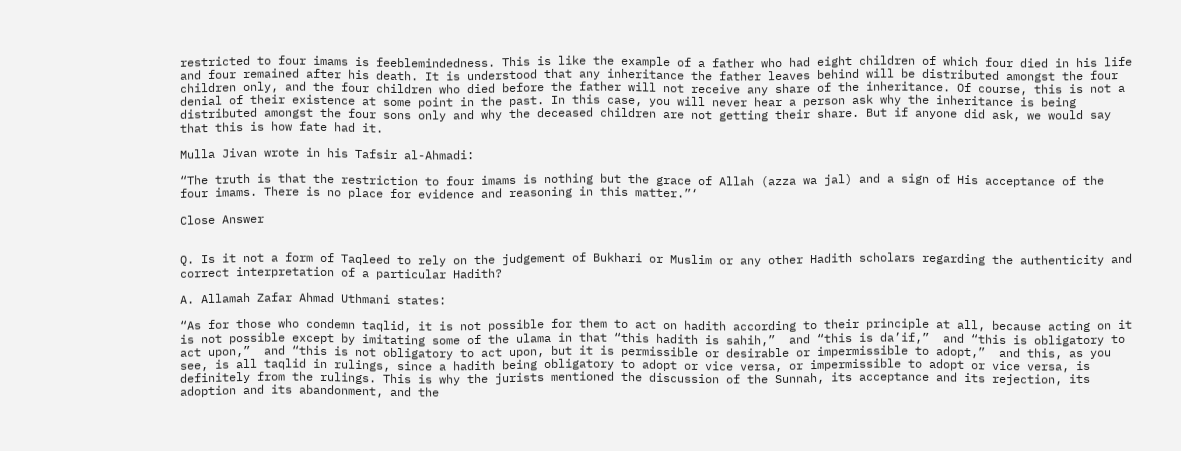restricted to four imams is feeblemindedness. This is like the example of a father who had eight children of which four died in his life and four remained after his death. It is understood that any inheritance the father leaves behind will be distributed amongst the four children only, and the four children who died before the father will not receive any share of the inheritance. Of course, this is not a denial of their existence at some point in the past. In this case, you will never hear a person ask why the inheritance is being distributed amongst the four sons only and why the deceased children are not getting their share. But if anyone did ask, we would say that this is how fate had it.

Mulla Jivan wrote in his Tafsir al-Ahmadi:

“The truth is that the restriction to four imams is nothing but the grace of Allah (azza wa jal) and a sign of His acceptance of the four imams. There is no place for evidence and reasoning in this matter.”‘

Close Answer


Q. Is it not a form of Taqleed to rely on the judgement of Bukhari or Muslim or any other Hadith scholars regarding the authenticity and correct interpretation of a particular Hadith?

A. Allamah Zafar Ahmad Uthmani states:

“As for those who condemn taqlid, it is not possible for them to act on hadith according to their principle at all, because acting on it is not possible except by imitating some of the ulama in that “this hadith is sahih,”  and “this is da’if,”  and “this is obligatory to act upon,”  and “this is not obligatory to act upon, but it is permissible or desirable or impermissible to adopt,”  and this, as you see, is all taqlid in rulings, since a hadith being obligatory to adopt or vice versa, or impermissible to adopt or vice versa, is definitely from the rulings. This is why the jurists mentioned the discussion of the Sunnah, its acceptance and its rejection, its adoption and its abandonment, and the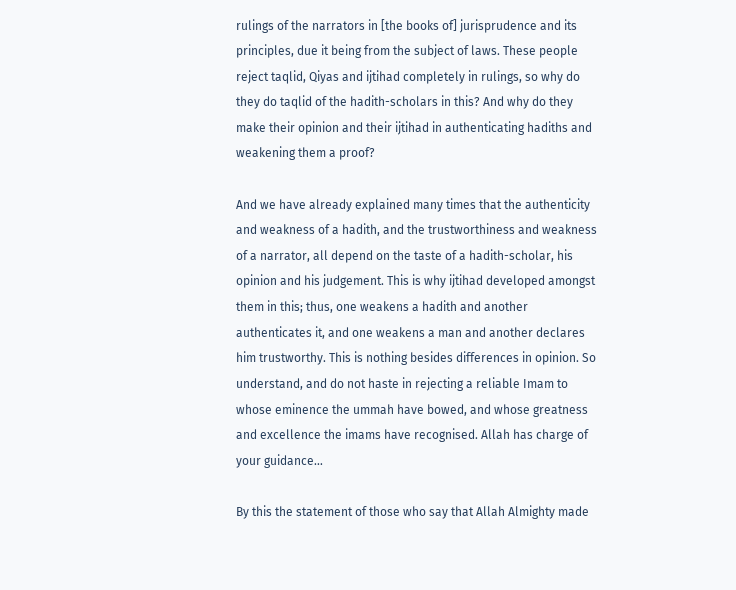rulings of the narrators in [the books of] jurisprudence and its principles, due it being from the subject of laws. These people reject taqlid, Qiyas and ijtihad completely in rulings, so why do they do taqlid of the hadith-scholars in this? And why do they make their opinion and their ijtihad in authenticating hadiths and weakening them a proof?

And we have already explained many times that the authenticity and weakness of a hadith, and the trustworthiness and weakness of a narrator, all depend on the taste of a hadith-scholar, his opinion and his judgement. This is why ijtihad developed amongst them in this; thus, one weakens a hadith and another authenticates it, and one weakens a man and another declares him trustworthy. This is nothing besides differences in opinion. So understand, and do not haste in rejecting a reliable Imam to whose eminence the ummah have bowed, and whose greatness and excellence the imams have recognised. Allah has charge of your guidance…

By this the statement of those who say that Allah Almighty made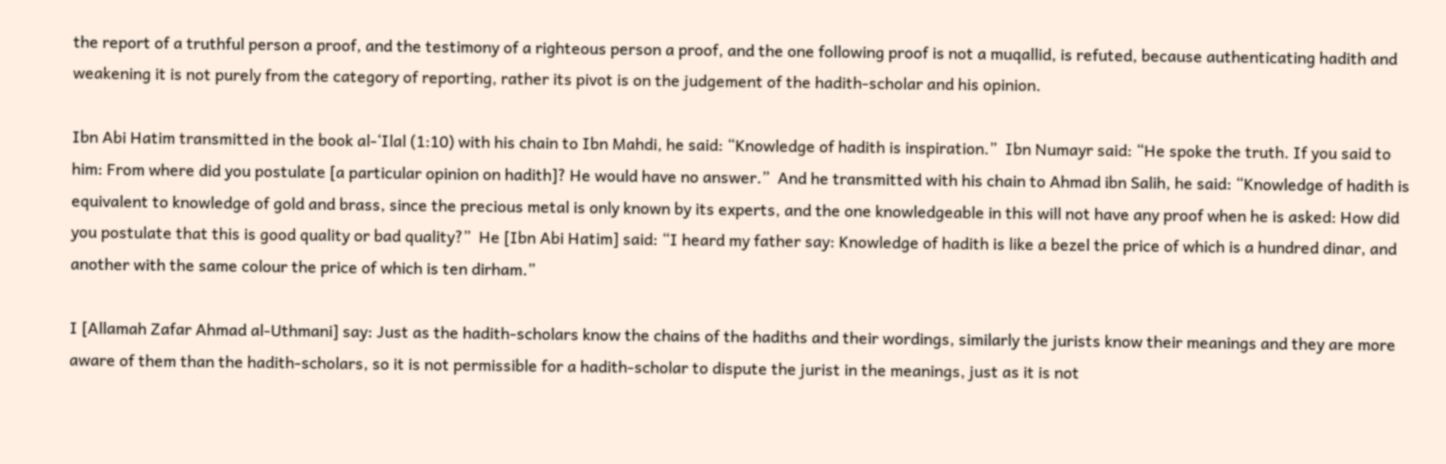the report of a truthful person a proof, and the testimony of a righteous person a proof, and the one following proof is not a muqallid, is refuted, because authenticating hadith and weakening it is not purely from the category of reporting, rather its pivot is on the judgement of the hadith-scholar and his opinion.

Ibn Abi Hatim transmitted in the book al-‘Ilal (1:10) with his chain to Ibn Mahdi, he said: “Knowledge of hadith is inspiration.”  Ibn Numayr said: “He spoke the truth. If you said to him: From where did you postulate [a particular opinion on hadith]? He would have no answer.”  And he transmitted with his chain to Ahmad ibn Salih, he said: “Knowledge of hadith is equivalent to knowledge of gold and brass, since the precious metal is only known by its experts, and the one knowledgeable in this will not have any proof when he is asked: How did you postulate that this is good quality or bad quality?”  He [Ibn Abi Hatim] said: “I heard my father say: Knowledge of hadith is like a bezel the price of which is a hundred dinar, and another with the same colour the price of which is ten dirham.”

I [Allamah Zafar Ahmad al-Uthmani] say: Just as the hadith-scholars know the chains of the hadiths and their wordings, similarly the jurists know their meanings and they are more aware of them than the hadith-scholars, so it is not permissible for a hadith-scholar to dispute the jurist in the meanings, just as it is not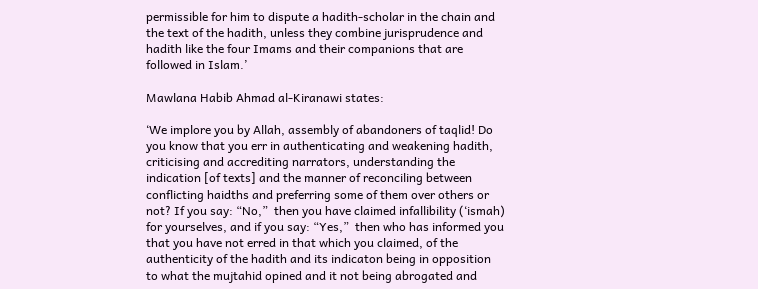permissible for him to dispute a hadith-scholar in the chain and the text of the hadith, unless they combine jurisprudence and hadith like the four Imams and their companions that are followed in Islam.’

Mawlana Habib Ahmad al-Kiranawi states:

‘We implore you by Allah, assembly of abandoners of taqlid! Do you know that you err in authenticating and weakening hadith, criticising and accrediting narrators, understanding the indication [of texts] and the manner of reconciling between conflicting haidths and preferring some of them over others or not? If you say: “No,”  then you have claimed infallibility (‘ismah) for yourselves, and if you say: “Yes,”  then who has informed you that you have not erred in that which you claimed, of the authenticity of the hadith and its indicaton being in opposition to what the mujtahid opined and it not being abrogated and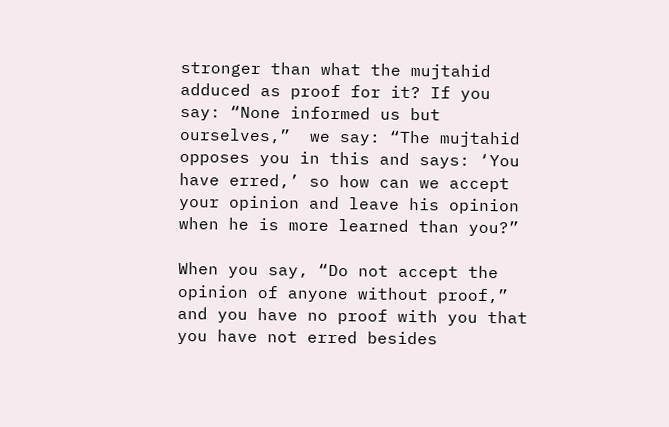stronger than what the mujtahid adduced as proof for it? If you say: “None informed us but ourselves,”  we say: “The mujtahid opposes you in this and says: ‘You have erred,’ so how can we accept your opinion and leave his opinion when he is more learned than you?”

When you say, “Do not accept the opinion of anyone without proof,”  and you have no proof with you that you have not erred besides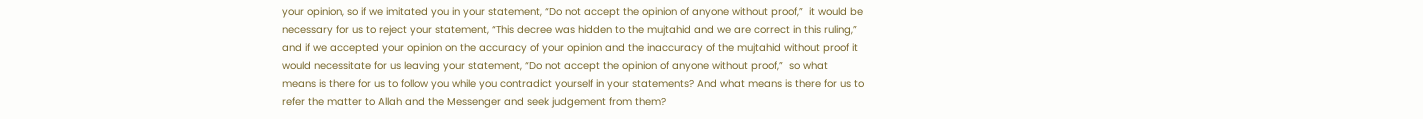your opinion, so if we imitated you in your statement, “Do not accept the opinion of anyone without proof,”  it would be necessary for us to reject your statement, “This decree was hidden to the mujtahid and we are correct in this ruling,”  and if we accepted your opinion on the accuracy of your opinion and the inaccuracy of the mujtahid without proof it would necessitate for us leaving your statement, “Do not accept the opinion of anyone without proof,”  so what means is there for us to follow you while you contradict yourself in your statements? And what means is there for us to refer the matter to Allah and the Messenger and seek judgement from them?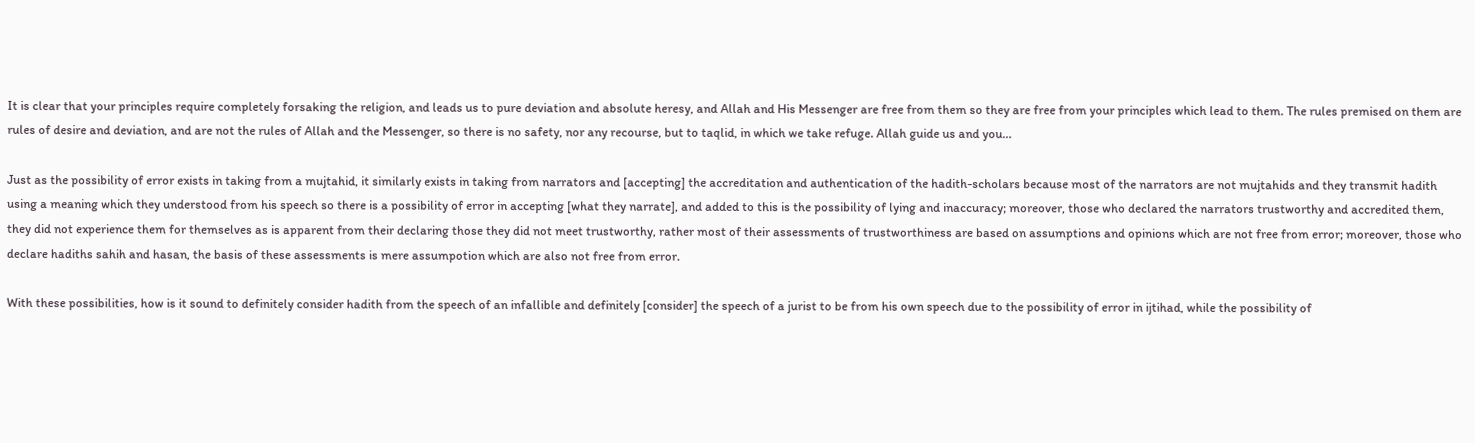It is clear that your principles require completely forsaking the religion, and leads us to pure deviation and absolute heresy, and Allah and His Messenger are free from them so they are free from your principles which lead to them. The rules premised on them are rules of desire and deviation, and are not the rules of Allah and the Messenger, so there is no safety, nor any recourse, but to taqlid, in which we take refuge. Allah guide us and you…

Just as the possibility of error exists in taking from a mujtahid, it similarly exists in taking from narrators and [accepting] the accreditation and authentication of the hadith-scholars because most of the narrators are not mujtahids and they transmit hadith using a meaning which they understood from his speech so there is a possibility of error in accepting [what they narrate], and added to this is the possibility of lying and inaccuracy; moreover, those who declared the narrators trustworthy and accredited them, they did not experience them for themselves as is apparent from their declaring those they did not meet trustworthy, rather most of their assessments of trustworthiness are based on assumptions and opinions which are not free from error; moreover, those who declare hadiths sahih and hasan, the basis of these assessments is mere assumpotion which are also not free from error.

With these possibilities, how is it sound to definitely consider hadith from the speech of an infallible and definitely [consider] the speech of a jurist to be from his own speech due to the possibility of error in ijtihad, while the possibility of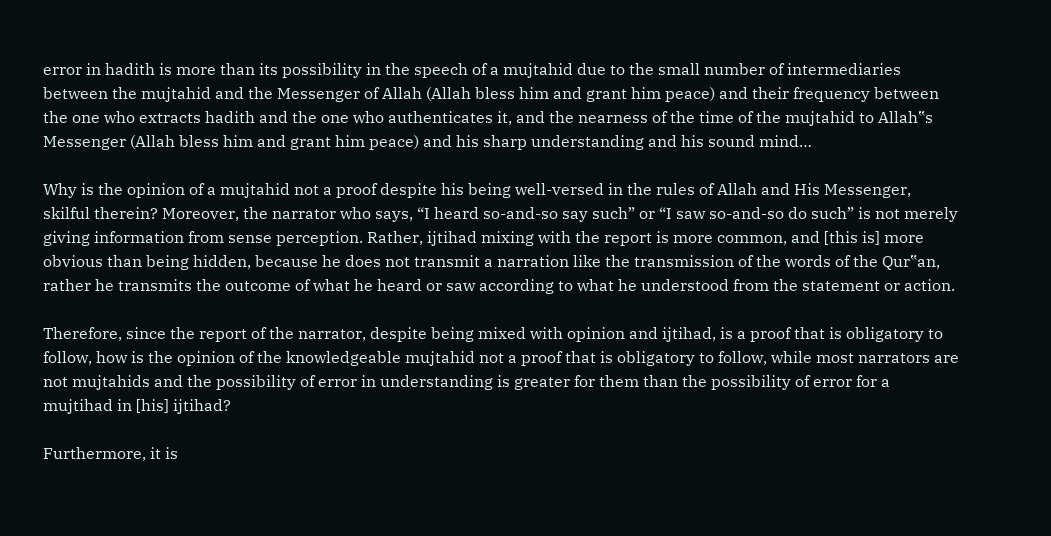error in hadith is more than its possibility in the speech of a mujtahid due to the small number of intermediaries between the mujtahid and the Messenger of Allah (Allah bless him and grant him peace) and their frequency between the one who extracts hadith and the one who authenticates it, and the nearness of the time of the mujtahid to Allah‟s Messenger (Allah bless him and grant him peace) and his sharp understanding and his sound mind…

Why is the opinion of a mujtahid not a proof despite his being well-versed in the rules of Allah and His Messenger, skilful therein? Moreover, the narrator who says, “I heard so-and-so say such” or “I saw so-and-so do such” is not merely giving information from sense perception. Rather, ijtihad mixing with the report is more common, and [this is] more obvious than being hidden, because he does not transmit a narration like the transmission of the words of the Qur‟an, rather he transmits the outcome of what he heard or saw according to what he understood from the statement or action.

Therefore, since the report of the narrator, despite being mixed with opinion and ijtihad, is a proof that is obligatory to follow, how is the opinion of the knowledgeable mujtahid not a proof that is obligatory to follow, while most narrators are not mujtahids and the possibility of error in understanding is greater for them than the possibility of error for a mujtihad in [his] ijtihad?

Furthermore, it is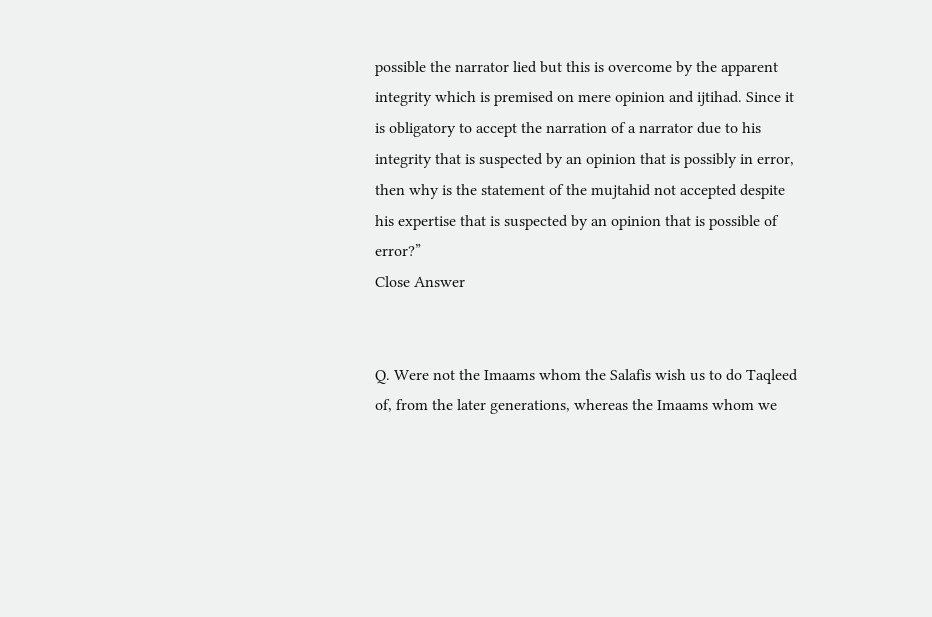possible the narrator lied but this is overcome by the apparent integrity which is premised on mere opinion and ijtihad. Since it is obligatory to accept the narration of a narrator due to his integrity that is suspected by an opinion that is possibly in error, then why is the statement of the mujtahid not accepted despite his expertise that is suspected by an opinion that is possible of error?”
Close Answer


Q. Were not the Imaams whom the Salafis wish us to do Taqleed of, from the later generations, whereas the Imaams whom we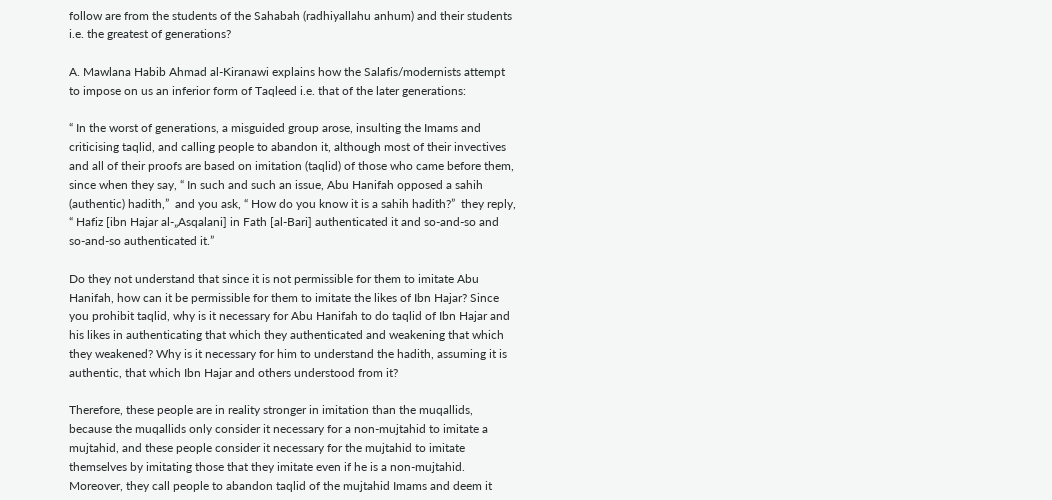follow are from the students of the Sahabah (radhiyallahu anhum) and their students i.e. the greatest of generations?

A. Mawlana Habib Ahmad al-Kiranawi explains how the Salafis/modernists attempt to impose on us an inferior form of Taqleed i.e. that of the later generations:

“ In the worst of generations, a misguided group arose, insulting the Imams and criticising taqlid, and calling people to abandon it, although most of their invectives and all of their proofs are based on imitation (taqlid) of those who came before them, since when they say, “ In such and such an issue, Abu Hanifah opposed a sahih (authentic) hadith,”  and you ask, “ How do you know it is a sahih hadith?”  they reply, “ Hafiz [ibn Hajar al-„Asqalani] in Fath [al-Bari] authenticated it and so-and-so and so-and-so authenticated it.”

Do they not understand that since it is not permissible for them to imitate Abu Hanifah, how can it be permissible for them to imitate the likes of Ibn Hajar? Since you prohibit taqlid, why is it necessary for Abu Hanifah to do taqlid of Ibn Hajar and his likes in authenticating that which they authenticated and weakening that which they weakened? Why is it necessary for him to understand the hadith, assuming it is authentic, that which Ibn Hajar and others understood from it?

Therefore, these people are in reality stronger in imitation than the muqallids, because the muqallids only consider it necessary for a non-mujtahid to imitate a mujtahid, and these people consider it necessary for the mujtahid to imitate themselves by imitating those that they imitate even if he is a non-mujtahid. Moreover, they call people to abandon taqlid of the mujtahid Imams and deem it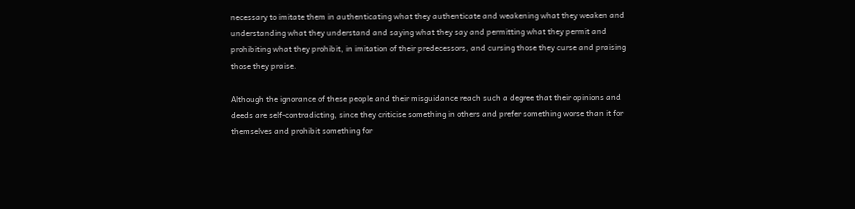necessary to imitate them in authenticating what they authenticate and weakening what they weaken and understanding what they understand and saying what they say and permitting what they permit and prohibiting what they prohibit, in imitation of their predecessors, and cursing those they curse and praising those they praise.

Although the ignorance of these people and their misguidance reach such a degree that their opinions and deeds are self-contradicting, since they criticise something in others and prefer something worse than it for themselves and prohibit something for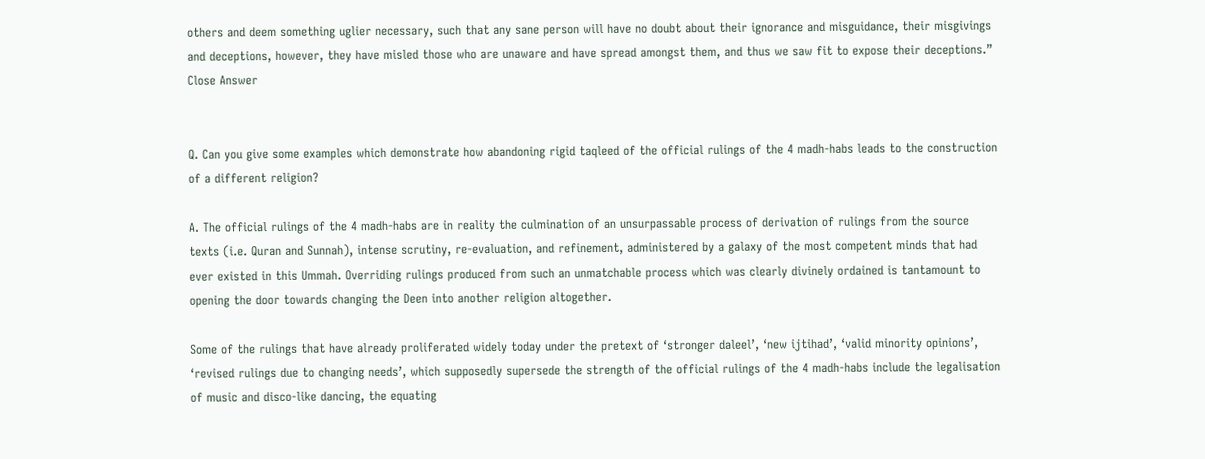others and deem something uglier necessary, such that any sane person will have no doubt about their ignorance and misguidance, their misgivings and deceptions, however, they have misled those who are unaware and have spread amongst them, and thus we saw fit to expose their deceptions.”
Close Answer


Q. Can you give some examples which demonstrate how abandoning rigid taqleed of the official rulings of the 4 madh-habs leads to the construction of a different religion?

A. The official rulings of the 4 madh-habs are in reality the culmination of an unsurpassable process of derivation of rulings from the source texts (i.e. Quran and Sunnah), intense scrutiny, re-evaluation, and refinement, administered by a galaxy of the most competent minds that had ever existed in this Ummah. Overriding rulings produced from such an unmatchable process which was clearly divinely ordained is tantamount to opening the door towards changing the Deen into another religion altogether.

Some of the rulings that have already proliferated widely today under the pretext of ‘stronger daleel’, ‘new ijtihad’, ‘valid minority opinions’, ‘revised rulings due to changing needs’, which supposedly supersede the strength of the official rulings of the 4 madh-habs include the legalisation of music and disco-like dancing, the equating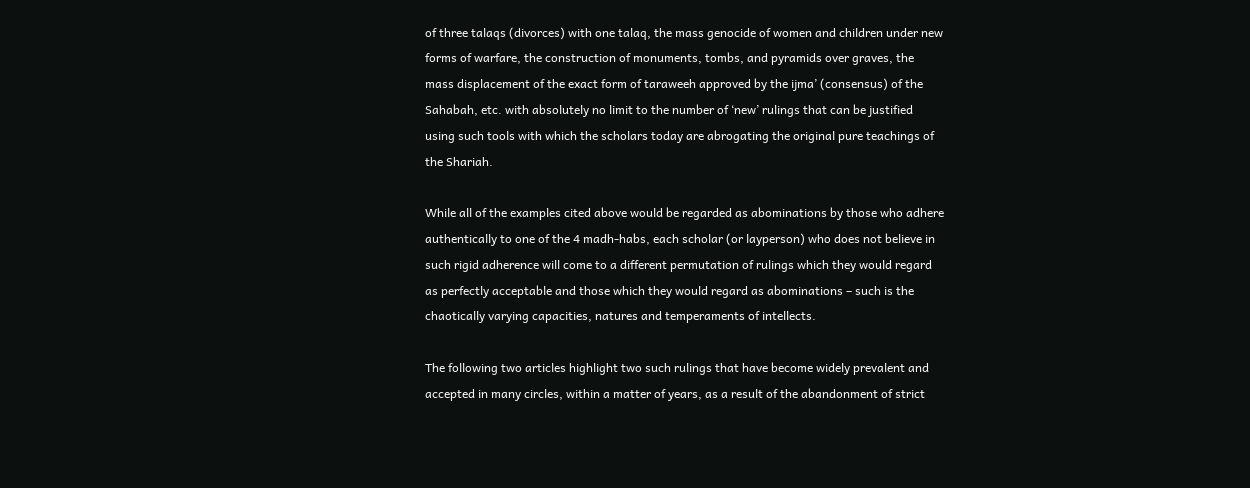of three talaqs (divorces) with one talaq, the mass genocide of women and children under new forms of warfare, the construction of monuments, tombs, and pyramids over graves, the mass displacement of the exact form of taraweeh approved by the ijma’ (consensus) of the Sahabah, etc. with absolutely no limit to the number of ‘new’ rulings that can be justified using such tools with which the scholars today are abrogating the original pure teachings of the Shariah.

While all of the examples cited above would be regarded as abominations by those who adhere authentically to one of the 4 madh-habs, each scholar (or layperson) who does not believe in such rigid adherence will come to a different permutation of rulings which they would regard as perfectly acceptable and those which they would regard as abominations – such is the chaotically varying capacities, natures and temperaments of intellects.

The following two articles highlight two such rulings that have become widely prevalent and accepted in many circles, within a matter of years, as a result of the abandonment of strict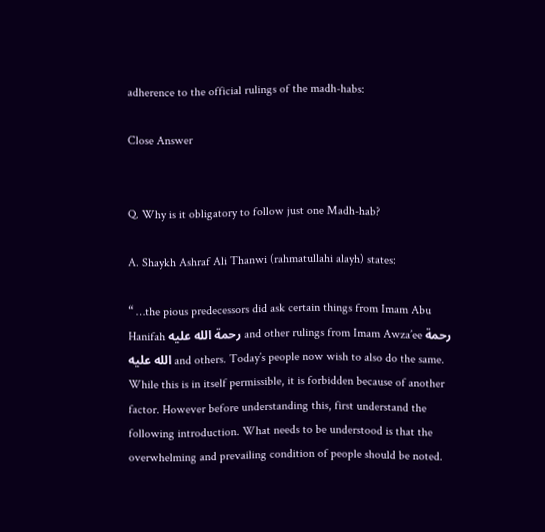adherence to the official rulings of the madh-habs:

Close Answer


Q. Why is it obligatory to follow just one Madh-hab?

A. Shaykh Ashraf Ali Thanwi (rahmatullahi alayh) states:

“ …the pious predecessors did ask certain things from Imam Abu Hanifah رحمة الله علیه and other rulings from Imam Awza’ee رحمة الله علیه and others. Today’s people now wish to also do the same. While this is in itself permissible, it is forbidden because of another factor. However before understanding this, first understand the following introduction. What needs to be understood is that the overwhelming and prevailing condition of people should be noted.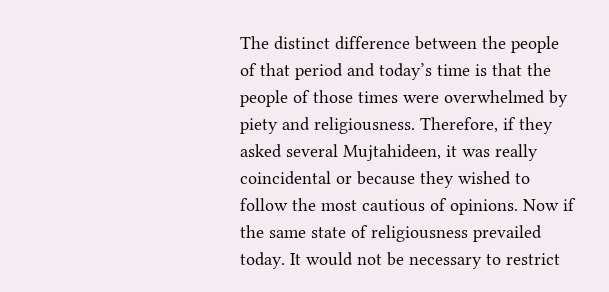The distinct difference between the people of that period and today’s time is that the people of those times were overwhelmed by piety and religiousness. Therefore, if they asked several Mujtahideen, it was really coincidental or because they wished to follow the most cautious of opinions. Now if the same state of religiousness prevailed today. It would not be necessary to restrict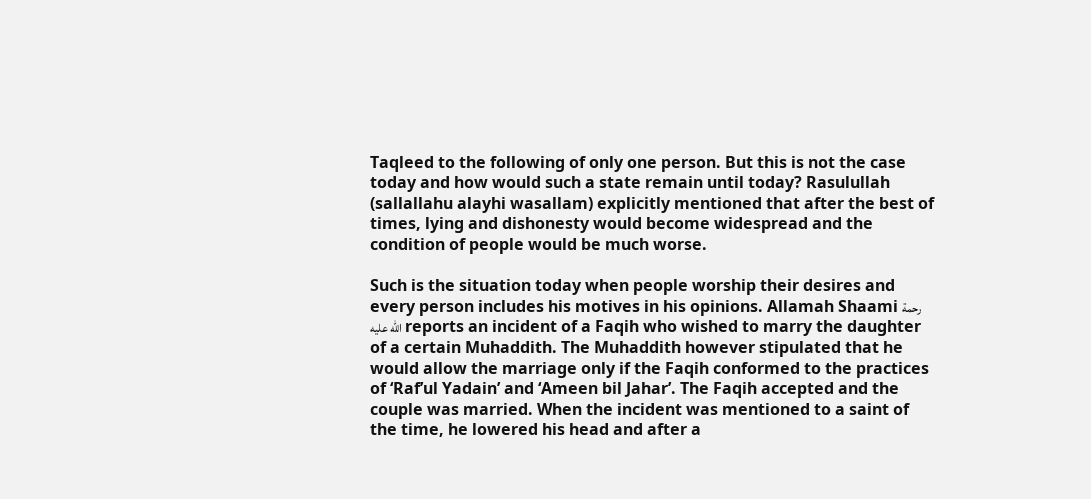Taqleed to the following of only one person. But this is not the case today and how would such a state remain until today? Rasulullah (sallallahu alayhi wasallam) explicitly mentioned that after the best of times, lying and dishonesty would become widespread and the condition of people would be much worse.

Such is the situation today when people worship their desires and every person includes his motives in his opinions. Allamah Shaami رحمة الله علیه reports an incident of a Faqih who wished to marry the daughter of a certain Muhaddith. The Muhaddith however stipulated that he would allow the marriage only if the Faqih conformed to the practices of ‘Raf’ul Yadain’ and ‘Ameen bil Jahar’. The Faqih accepted and the couple was married. When the incident was mentioned to a saint of the time, he lowered his head and after a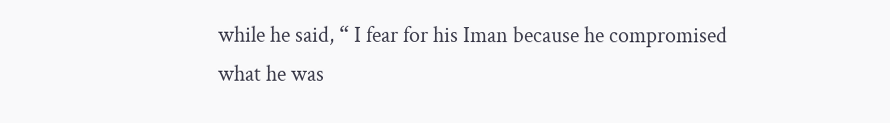while he said, “ I fear for his Iman because he compromised what he was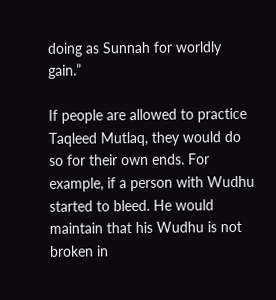doing as Sunnah for worldly gain.”

If people are allowed to practice Taqleed Mutlaq, they would do so for their own ends. For example, if a person with Wudhu started to bleed. He would maintain that his Wudhu is not broken in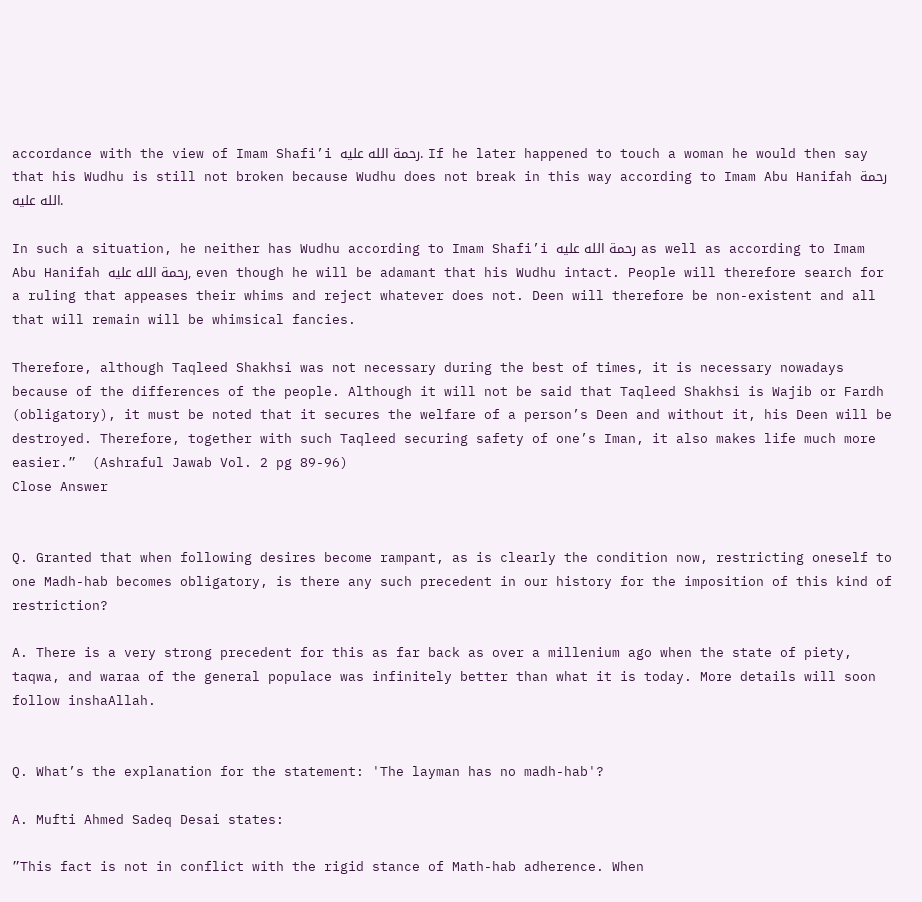accordance with the view of Imam Shafi’i رحمة الله علیه. If he later happened to touch a woman he would then say that his Wudhu is still not broken because Wudhu does not break in this way according to Imam Abu Hanifah رحمة الله علیه.

In such a situation, he neither has Wudhu according to Imam Shafi’i رحمة الله علیه as well as according to Imam Abu Hanifah رحمة الله علیه, even though he will be adamant that his Wudhu intact. People will therefore search for a ruling that appeases their whims and reject whatever does not. Deen will therefore be non-existent and all that will remain will be whimsical fancies.

Therefore, although Taqleed Shakhsi was not necessary during the best of times, it is necessary nowadays because of the differences of the people. Although it will not be said that Taqleed Shakhsi is Wajib or Fardh (obligatory), it must be noted that it secures the welfare of a person’s Deen and without it, his Deen will be destroyed. Therefore, together with such Taqleed securing safety of one’s Iman, it also makes life much more easier.”  (Ashraful Jawab Vol. 2 pg 89-96)
Close Answer


Q. Granted that when following desires become rampant, as is clearly the condition now, restricting oneself to one Madh-hab becomes obligatory, is there any such precedent in our history for the imposition of this kind of restriction?

A. There is a very strong precedent for this as far back as over a millenium ago when the state of piety, taqwa, and waraa of the general populace was infinitely better than what it is today. More details will soon follow inshaAllah.


Q. What’s the explanation for the statement: 'The layman has no madh-hab'?

A. Mufti Ahmed Sadeq Desai states:

”This fact is not in conflict with the rigid stance of Math-hab adherence. When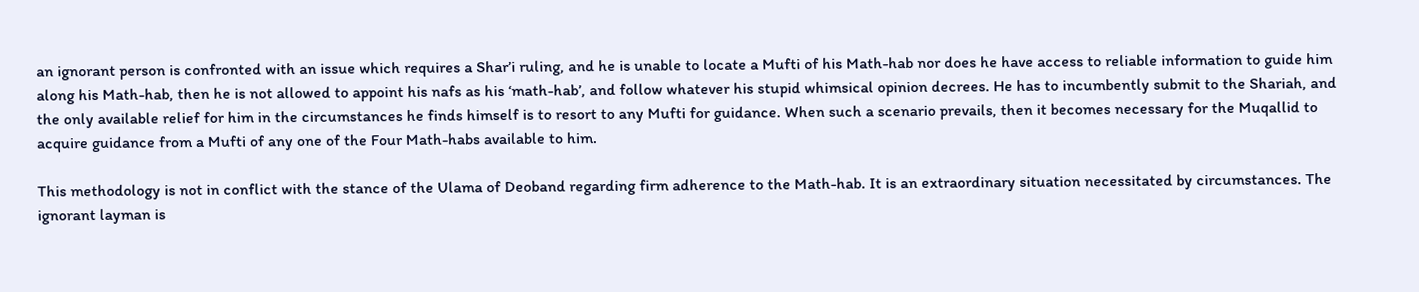an ignorant person is confronted with an issue which requires a Shar’i ruling, and he is unable to locate a Mufti of his Math-hab nor does he have access to reliable information to guide him along his Math-hab, then he is not allowed to appoint his nafs as his ‘math-hab’, and follow whatever his stupid whimsical opinion decrees. He has to incumbently submit to the Shariah, and the only available relief for him in the circumstances he finds himself is to resort to any Mufti for guidance. When such a scenario prevails, then it becomes necessary for the Muqallid to acquire guidance from a Mufti of any one of the Four Math-habs available to him.

This methodology is not in conflict with the stance of the Ulama of Deoband regarding firm adherence to the Math-hab. It is an extraordinary situation necessitated by circumstances. The ignorant layman is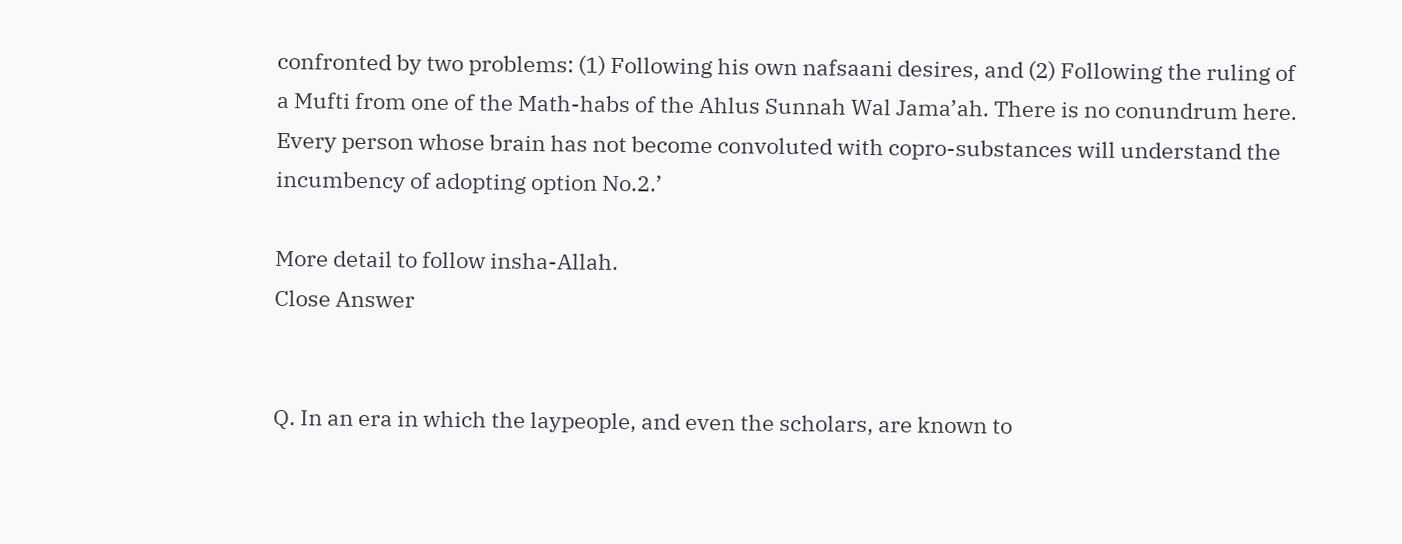confronted by two problems: (1) Following his own nafsaani desires, and (2) Following the ruling of a Mufti from one of the Math-habs of the Ahlus Sunnah Wal Jama’ah. There is no conundrum here. Every person whose brain has not become convoluted with copro-substances will understand the incumbency of adopting option No.2.’

More detail to follow insha-Allah.
Close Answer


Q. In an era in which the laypeople, and even the scholars, are known to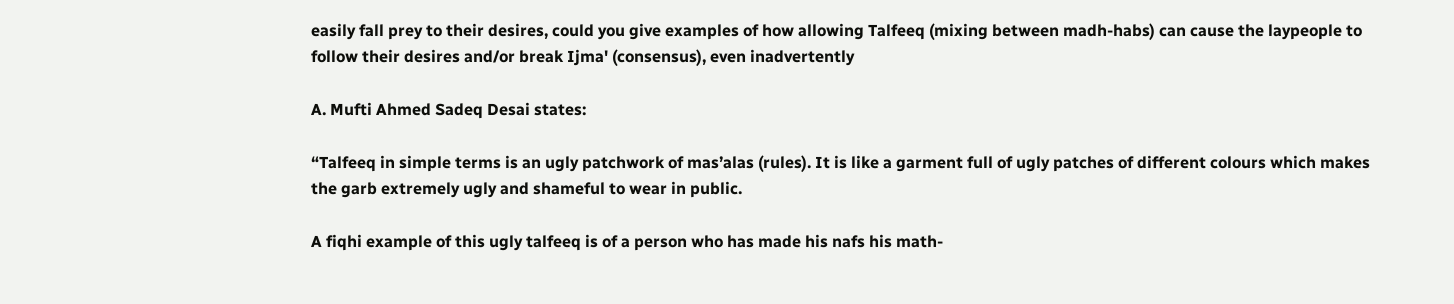easily fall prey to their desires, could you give examples of how allowing Talfeeq (mixing between madh-habs) can cause the laypeople to follow their desires and/or break Ijma' (consensus), even inadvertently

A. Mufti Ahmed Sadeq Desai states:

“Talfeeq in simple terms is an ugly patchwork of mas’alas (rules). It is like a garment full of ugly patches of different colours which makes the garb extremely ugly and shameful to wear in public.

A fiqhi example of this ugly talfeeq is of a person who has made his nafs his math-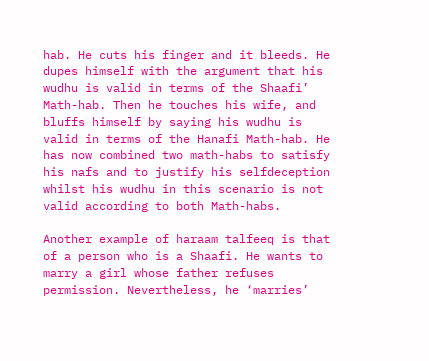hab. He cuts his finger and it bleeds. He dupes himself with the argument that his wudhu is valid in terms of the Shaafi’ Math-hab. Then he touches his wife, and bluffs himself by saying his wudhu is valid in terms of the Hanafi Math-hab. He has now combined two math-habs to satisfy his nafs and to justify his selfdeception whilst his wudhu in this scenario is not valid according to both Math-habs.

Another example of haraam talfeeq is that of a person who is a Shaafi. He wants to marry a girl whose father refuses permission. Nevertheless, he ‘marries’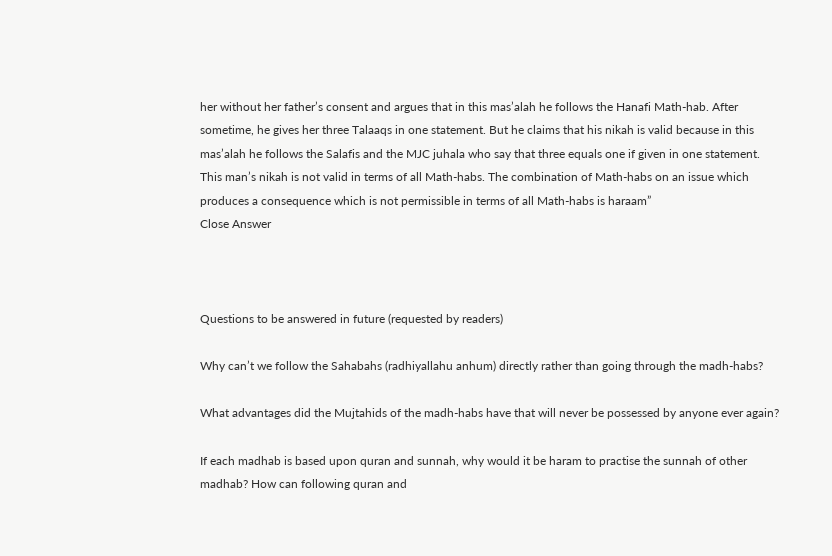her without her father’s consent and argues that in this mas’alah he follows the Hanafi Math-hab. After sometime, he gives her three Talaaqs in one statement. But he claims that his nikah is valid because in this mas’alah he follows the Salafis and the MJC juhala who say that three equals one if given in one statement. This man’s nikah is not valid in terms of all Math-habs. The combination of Math-habs on an issue which produces a consequence which is not permissible in terms of all Math-habs is haraam”
Close Answer



Questions to be answered in future (requested by readers)

Why can’t we follow the Sahabahs (radhiyallahu anhum) directly rather than going through the madh-habs?

What advantages did the Mujtahids of the madh-habs have that will never be possessed by anyone ever again?

If each madhab is based upon quran and sunnah, why would it be haram to practise the sunnah of other madhab? How can following quran and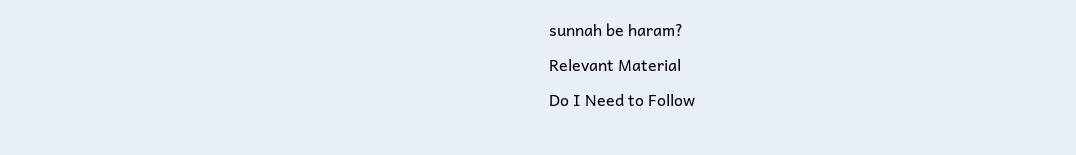sunnah be haram?

Relevant Material

Do I Need to Follow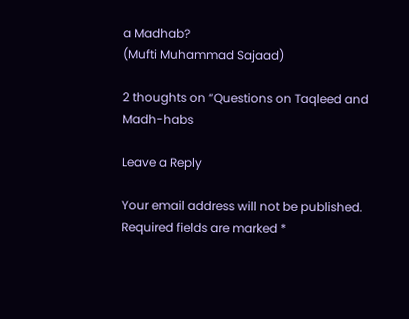a Madhab?
(Mufti Muhammad Sajaad)

2 thoughts on “Questions on Taqleed and Madh-habs

Leave a Reply

Your email address will not be published. Required fields are marked *